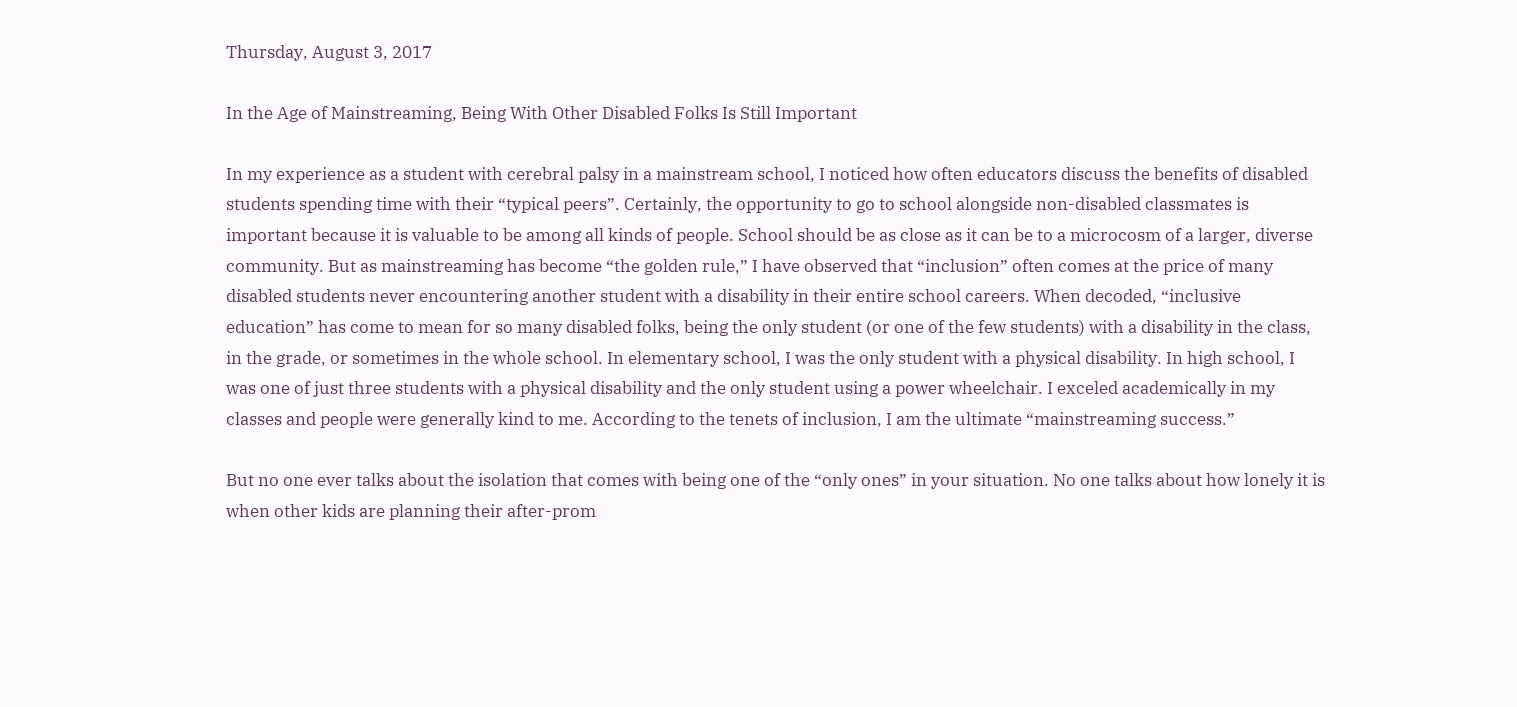Thursday, August 3, 2017

In the Age of Mainstreaming, Being With Other Disabled Folks Is Still Important

In my experience as a student with cerebral palsy in a mainstream school, I noticed how often educators discuss the benefits of disabled students spending time with their “typical peers”. Certainly, the opportunity to go to school alongside non-disabled classmates is important because it is valuable to be among all kinds of people. School should be as close as it can be to a microcosm of a larger, diverse community. But as mainstreaming has become “the golden rule,” I have observed that “inclusion” often comes at the price of many disabled students never encountering another student with a disability in their entire school careers. When decoded, “inclusive education” has come to mean for so many disabled folks, being the only student (or one of the few students) with a disability in the class, in the grade, or sometimes in the whole school. In elementary school, I was the only student with a physical disability. In high school, I was one of just three students with a physical disability and the only student using a power wheelchair. I exceled academically in my classes and people were generally kind to me. According to the tenets of inclusion, I am the ultimate “mainstreaming success.”

But no one ever talks about the isolation that comes with being one of the “only ones” in your situation. No one talks about how lonely it is when other kids are planning their after-prom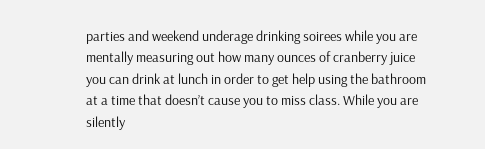parties and weekend underage drinking soirees while you are mentally measuring out how many ounces of cranberry juice you can drink at lunch in order to get help using the bathroom at a time that doesn’t cause you to miss class. While you are silently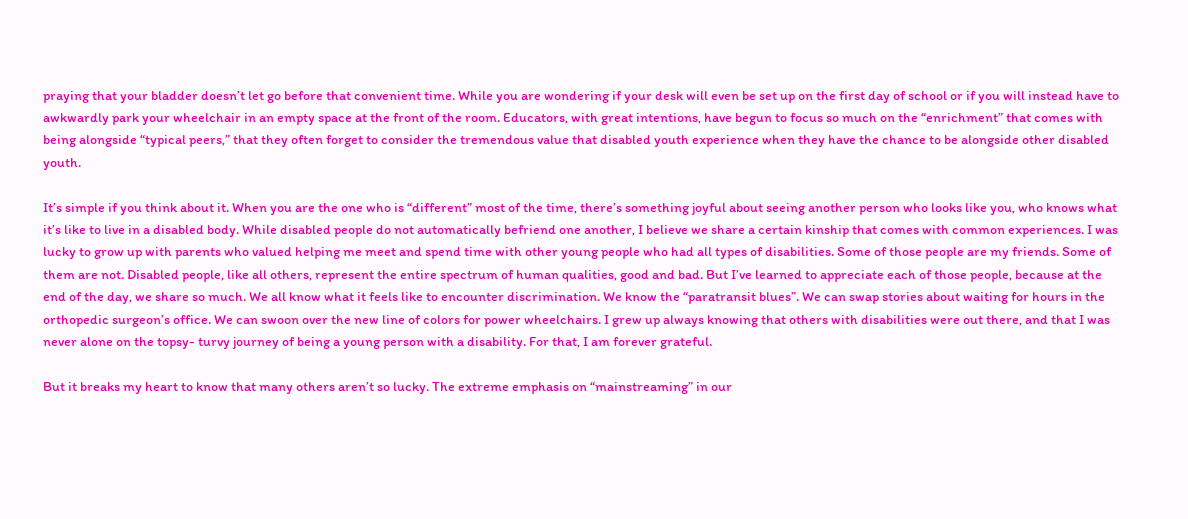praying that your bladder doesn’t let go before that convenient time. While you are wondering if your desk will even be set up on the first day of school or if you will instead have to awkwardly park your wheelchair in an empty space at the front of the room. Educators, with great intentions, have begun to focus so much on the “enrichment” that comes with being alongside “typical peers,” that they often forget to consider the tremendous value that disabled youth experience when they have the chance to be alongside other disabled youth.

It’s simple if you think about it. When you are the one who is “different” most of the time, there’s something joyful about seeing another person who looks like you, who knows what it’s like to live in a disabled body. While disabled people do not automatically befriend one another, I believe we share a certain kinship that comes with common experiences. I was lucky to grow up with parents who valued helping me meet and spend time with other young people who had all types of disabilities. Some of those people are my friends. Some of them are not. Disabled people, like all others, represent the entire spectrum of human qualities, good and bad. But I’ve learned to appreciate each of those people, because at the end of the day, we share so much. We all know what it feels like to encounter discrimination. We know the “paratransit blues”. We can swap stories about waiting for hours in the orthopedic surgeon’s office. We can swoon over the new line of colors for power wheelchairs. I grew up always knowing that others with disabilities were out there, and that I was never alone on the topsy- turvy journey of being a young person with a disability. For that, I am forever grateful.

But it breaks my heart to know that many others aren’t so lucky. The extreme emphasis on “mainstreaming” in our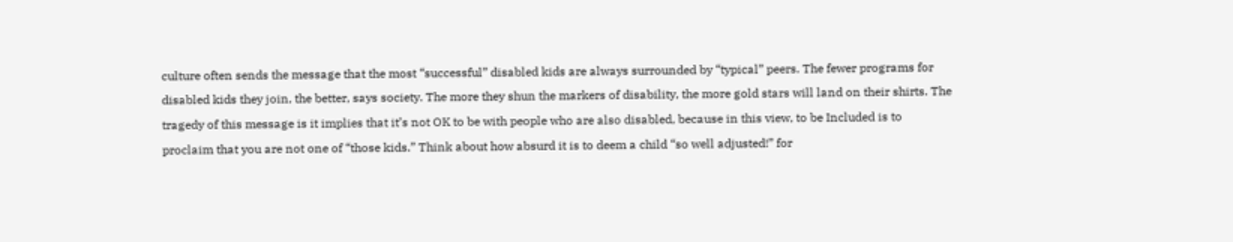culture often sends the message that the most “successful” disabled kids are always surrounded by “typical” peers. The fewer programs for disabled kids they join, the better, says society. The more they shun the markers of disability, the more gold stars will land on their shirts. The tragedy of this message is it implies that it’s not OK to be with people who are also disabled, because in this view, to be Included is to proclaim that you are not one of “those kids.” Think about how absurd it is to deem a child “so well adjusted!” for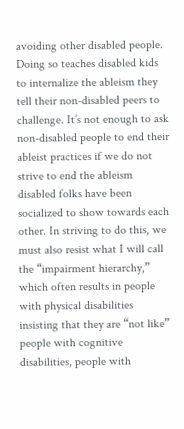avoiding other disabled people. Doing so teaches disabled kids to internalize the ableism they tell their non-disabled peers to challenge. It’s not enough to ask non-disabled people to end their ableist practices if we do not strive to end the ableism disabled folks have been socialized to show towards each other. In striving to do this, we must also resist what I will call the “impairment hierarchy,” which often results in people with physical disabilities insisting that they are “not like” people with cognitive disabilities, people with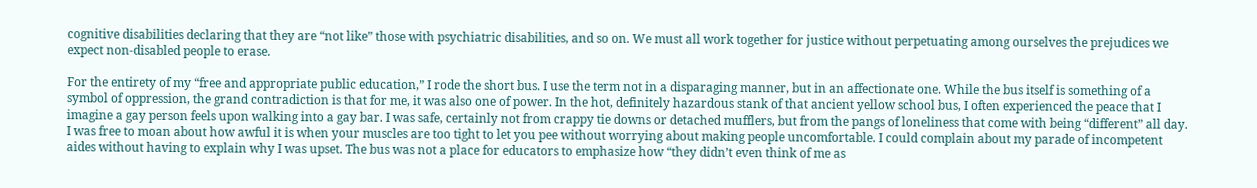cognitive disabilities declaring that they are “not like” those with psychiatric disabilities, and so on. We must all work together for justice without perpetuating among ourselves the prejudices we expect non-disabled people to erase.

For the entirety of my “free and appropriate public education,” I rode the short bus. I use the term not in a disparaging manner, but in an affectionate one. While the bus itself is something of a symbol of oppression, the grand contradiction is that for me, it was also one of power. In the hot, definitely hazardous stank of that ancient yellow school bus, I often experienced the peace that I imagine a gay person feels upon walking into a gay bar. I was safe, certainly not from crappy tie downs or detached mufflers, but from the pangs of loneliness that come with being “different” all day. I was free to moan about how awful it is when your muscles are too tight to let you pee without worrying about making people uncomfortable. I could complain about my parade of incompetent aides without having to explain why I was upset. The bus was not a place for educators to emphasize how “they didn’t even think of me as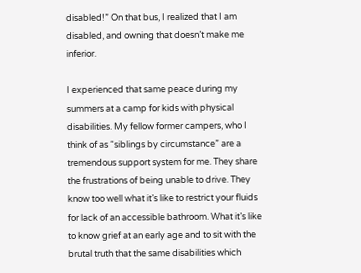disabled!” On that bus, I realized that I am disabled, and owning that doesn’t make me inferior.

I experienced that same peace during my summers at a camp for kids with physical disabilities. My fellow former campers, who I think of as “siblings by circumstance” are a tremendous support system for me. They share the frustrations of being unable to drive. They know too well what it’s like to restrict your fluids for lack of an accessible bathroom. What it’s like to know grief at an early age and to sit with the brutal truth that the same disabilities which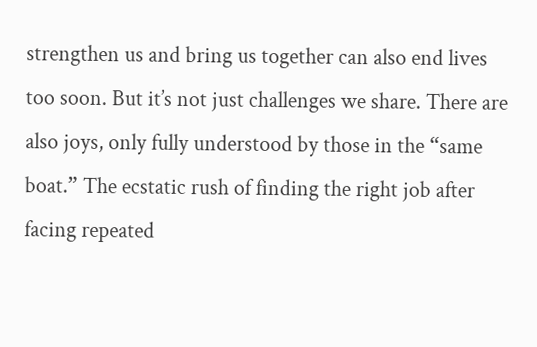strengthen us and bring us together can also end lives too soon. But it’s not just challenges we share. There are also joys, only fully understood by those in the “same boat.” The ecstatic rush of finding the right job after facing repeated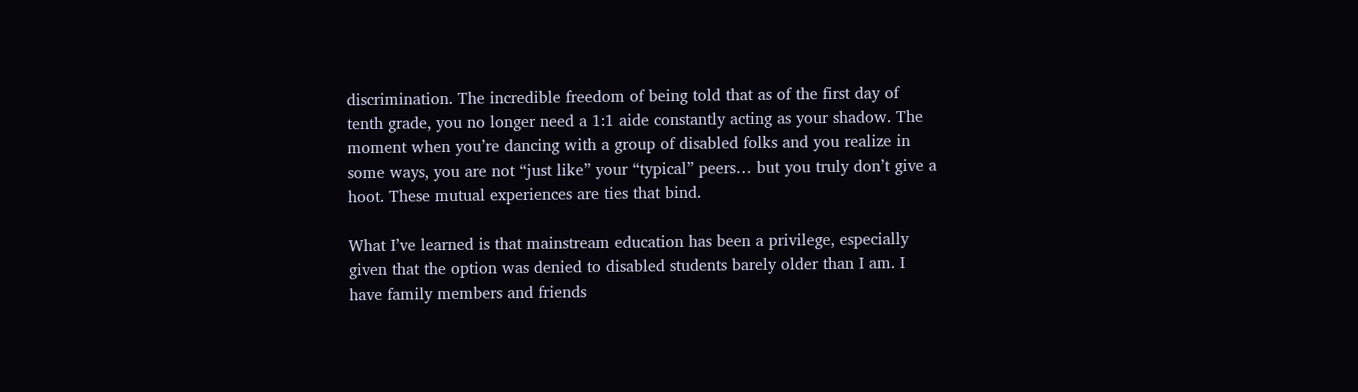discrimination. The incredible freedom of being told that as of the first day of tenth grade, you no longer need a 1:1 aide constantly acting as your shadow. The moment when you’re dancing with a group of disabled folks and you realize in some ways, you are not “just like” your “typical” peers… but you truly don’t give a hoot. These mutual experiences are ties that bind.

What I’ve learned is that mainstream education has been a privilege, especially given that the option was denied to disabled students barely older than I am. I have family members and friends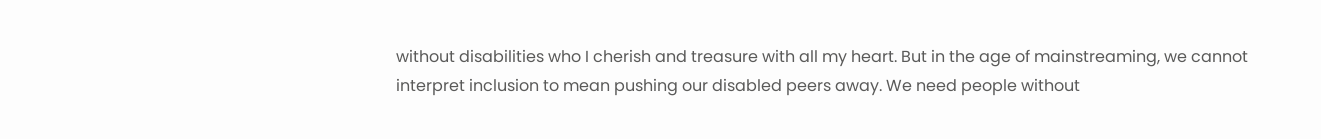without disabilities who I cherish and treasure with all my heart. But in the age of mainstreaming, we cannot interpret inclusion to mean pushing our disabled peers away. We need people without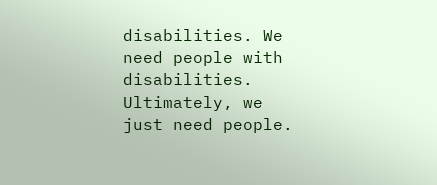disabilities. We need people with disabilities. Ultimately, we just need people.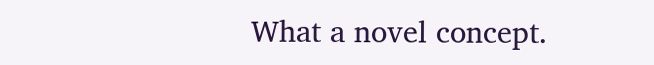What a novel concept.